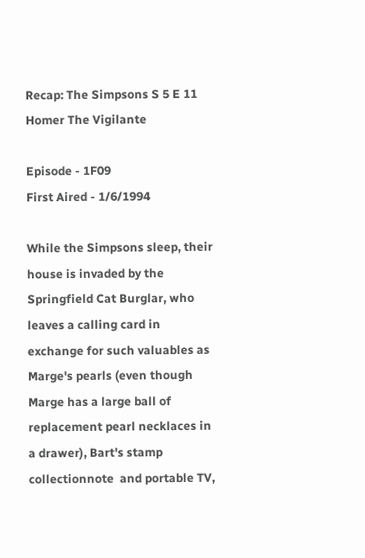Recap: The Simpsons S 5 E 11 Homer The Vigilante

Episode - 1F09
First Aired - 1/6/1994

While the Simpsons sleep, their house is invaded by the Springfield Cat Burglar, who leaves a calling card in exchange for such valuables as Marge's pearls (even though Marge has a large ball of replacement pearl necklaces in a drawer), Bart's stamp collectionnote  and portable TV,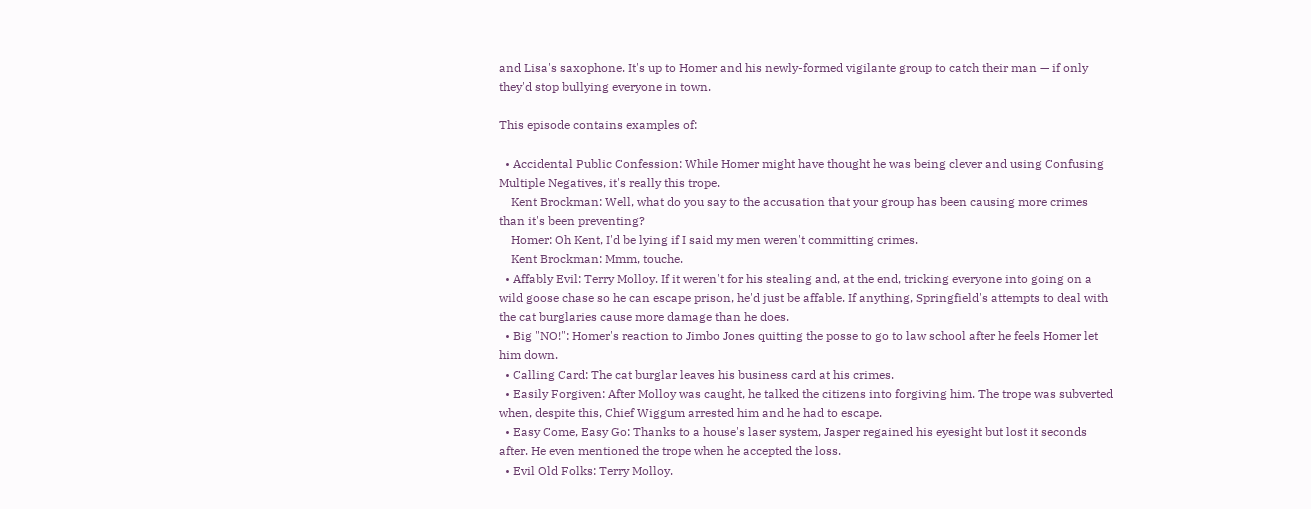and Lisa's saxophone. It's up to Homer and his newly-formed vigilante group to catch their man — if only they'd stop bullying everyone in town.

This episode contains examples of:

  • Accidental Public Confession: While Homer might have thought he was being clever and using Confusing Multiple Negatives, it's really this trope.
    Kent Brockman: Well, what do you say to the accusation that your group has been causing more crimes than it's been preventing?
    Homer: Oh Kent, I'd be lying if I said my men weren't committing crimes.
    Kent Brockman: Mmm, touche.
  • Affably Evil: Terry Molloy. If it weren't for his stealing and, at the end, tricking everyone into going on a wild goose chase so he can escape prison, he'd just be affable. If anything, Springfield's attempts to deal with the cat burglaries cause more damage than he does.
  • Big "NO!": Homer's reaction to Jimbo Jones quitting the posse to go to law school after he feels Homer let him down.
  • Calling Card: The cat burglar leaves his business card at his crimes.
  • Easily Forgiven: After Molloy was caught, he talked the citizens into forgiving him. The trope was subverted when, despite this, Chief Wiggum arrested him and he had to escape.
  • Easy Come, Easy Go: Thanks to a house's laser system, Jasper regained his eyesight but lost it seconds after. He even mentioned the trope when he accepted the loss.
  • Evil Old Folks: Terry Molloy.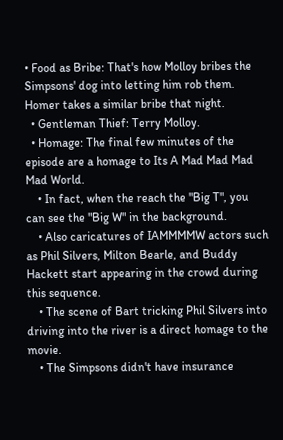• Food as Bribe: That's how Molloy bribes the Simpsons' dog into letting him rob them. Homer takes a similar bribe that night.
  • Gentleman Thief: Terry Molloy.
  • Homage: The final few minutes of the episode are a homage to Its A Mad Mad Mad Mad World.
    • In fact, when the reach the "Big T", you can see the "Big W" in the background.
    • Also caricatures of IAMMMMW actors such as Phil Silvers, Milton Bearle, and Buddy Hackett start appearing in the crowd during this sequence.
    • The scene of Bart tricking Phil Silvers into driving into the river is a direct homage to the movie.
    • The Simpsons didn't have insurance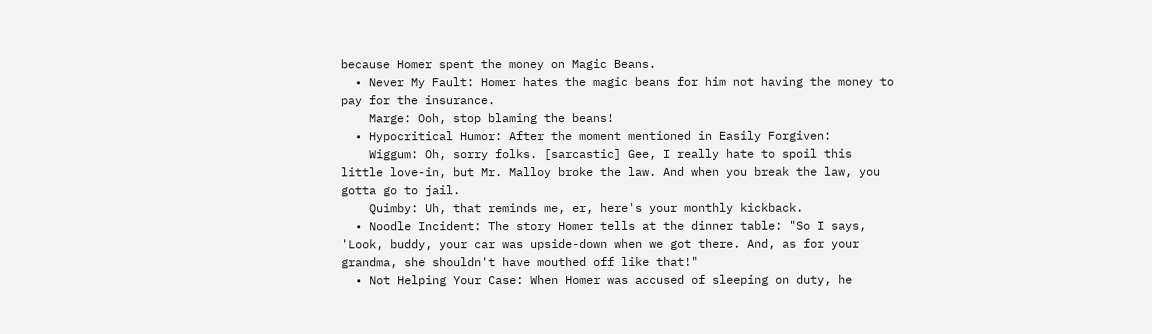because Homer spent the money on Magic Beans.
  • Never My Fault: Homer hates the magic beans for him not having the money to pay for the insurance.
    Marge: Ooh, stop blaming the beans!
  • Hypocritical Humor: After the moment mentioned in Easily Forgiven:
    Wiggum: Oh, sorry folks. [sarcastic] Gee, I really hate to spoil this little love-in, but Mr. Malloy broke the law. And when you break the law, you gotta go to jail.
    Quimby: Uh, that reminds me, er, here's your monthly kickback.
  • Noodle Incident: The story Homer tells at the dinner table: "So I says, 'Look, buddy, your car was upside-down when we got there. And, as for your grandma, she shouldn't have mouthed off like that!"
  • Not Helping Your Case: When Homer was accused of sleeping on duty, he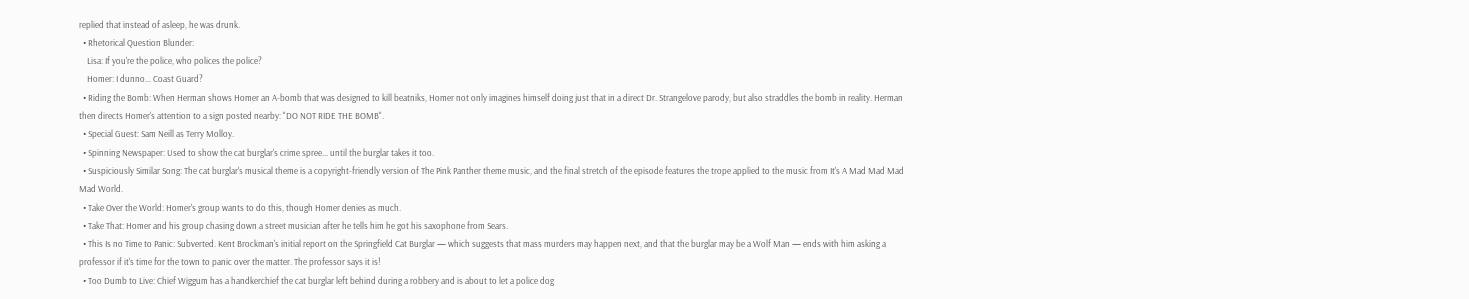replied that instead of asleep, he was drunk.
  • Rhetorical Question Blunder:
    Lisa: If you're the police, who polices the police?
    Homer: I dunno... Coast Guard?
  • Riding the Bomb: When Herman shows Homer an A-bomb that was designed to kill beatniks, Homer not only imagines himself doing just that in a direct Dr. Strangelove parody, but also straddles the bomb in reality. Herman then directs Homer's attention to a sign posted nearby: "DO NOT RIDE THE BOMB".
  • Special Guest: Sam Neill as Terry Molloy.
  • Spinning Newspaper: Used to show the cat burglar's crime spree... until the burglar takes it too.
  • Suspiciously Similar Song: The cat burglar's musical theme is a copyright-friendly version of The Pink Panther theme music, and the final stretch of the episode features the trope applied to the music from It's A Mad Mad Mad Mad World.
  • Take Over the World: Homer's group wants to do this, though Homer denies as much.
  • Take That: Homer and his group chasing down a street musician after he tells him he got his saxophone from Sears.
  • This Is no Time to Panic: Subverted. Kent Brockman's initial report on the Springfield Cat Burglar — which suggests that mass murders may happen next, and that the burglar may be a Wolf Man — ends with him asking a professor if it's time for the town to panic over the matter. The professor says it is!
  • Too Dumb to Live: Chief Wiggum has a handkerchief the cat burglar left behind during a robbery and is about to let a police dog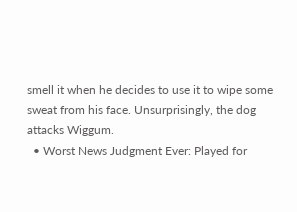smell it when he decides to use it to wipe some sweat from his face. Unsurprisingly, the dog attacks Wiggum.
  • Worst News Judgment Ever: Played for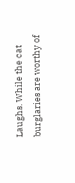Laughs. While the cat burglaries are worthy of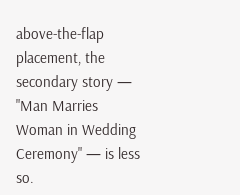above-the-flap placement, the secondary story — "Man Marries Woman in Wedding Ceremony" — is less so.